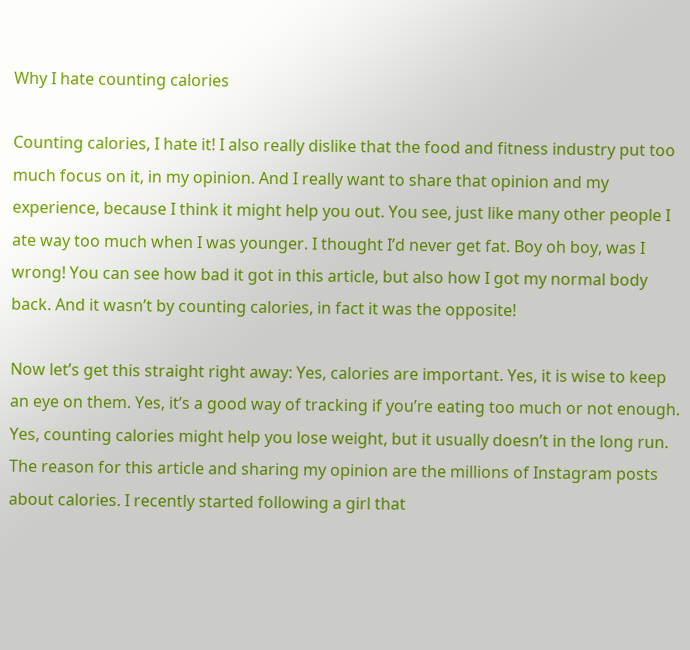Why I hate counting calories

Counting calories, I hate it! I also really dislike that the food and fitness industry put too much focus on it, in my opinion. And I really want to share that opinion and my experience, because I think it might help you out. You see, just like many other people I ate way too much when I was younger. I thought I’d never get fat. Boy oh boy, was I wrong! You can see how bad it got in this article, but also how I got my normal body back. And it wasn’t by counting calories, in fact it was the opposite!

Now let’s get this straight right away: Yes, calories are important. Yes, it is wise to keep an eye on them. Yes, it’s a good way of tracking if you’re eating too much or not enough. Yes, counting calories might help you lose weight, but it usually doesn’t in the long run. The reason for this article and sharing my opinion are the millions of Instagram posts about calories. I recently started following a girl that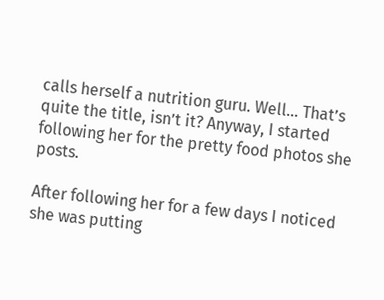calls herself a nutrition guru. Well… That’s quite the title, isn’t it? Anyway, I started following her for the pretty food photos she posts.

After following her for a few days I noticed she was putting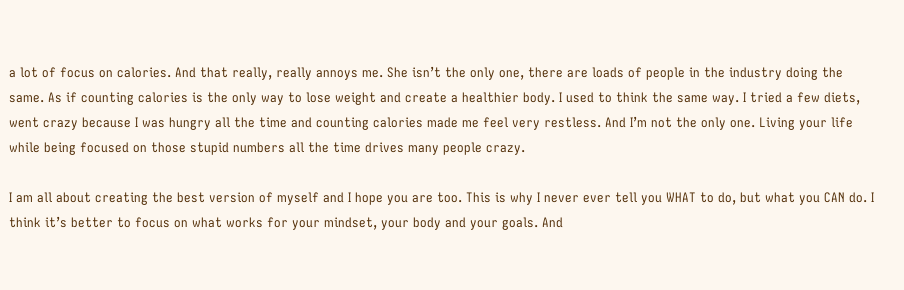a lot of focus on calories. And that really, really annoys me. She isn’t the only one, there are loads of people in the industry doing the same. As if counting calories is the only way to lose weight and create a healthier body. I used to think the same way. I tried a few diets, went crazy because I was hungry all the time and counting calories made me feel very restless. And I’m not the only one. Living your life while being focused on those stupid numbers all the time drives many people crazy.

I am all about creating the best version of myself and I hope you are too. This is why I never ever tell you WHAT to do, but what you CAN do. I think it’s better to focus on what works for your mindset, your body and your goals. And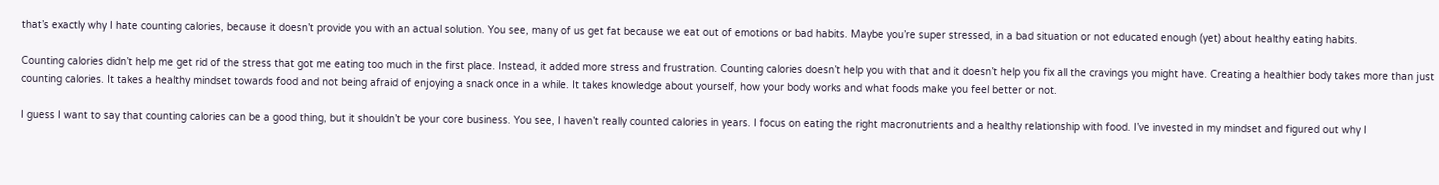that’s exactly why I hate counting calories, because it doesn’t provide you with an actual solution. You see, many of us get fat because we eat out of emotions or bad habits. Maybe you’re super stressed, in a bad situation or not educated enough (yet) about healthy eating habits.

Counting calories didn’t help me get rid of the stress that got me eating too much in the first place. Instead, it added more stress and frustration. Counting calories doesn’t help you with that and it doesn’t help you fix all the cravings you might have. Creating a healthier body takes more than just counting calories. It takes a healthy mindset towards food and not being afraid of enjoying a snack once in a while. It takes knowledge about yourself, how your body works and what foods make you feel better or not.

I guess I want to say that counting calories can be a good thing, but it shouldn’t be your core business. You see, I haven’t really counted calories in years. I focus on eating the right macronutrients and a healthy relationship with food. I’ve invested in my mindset and figured out why I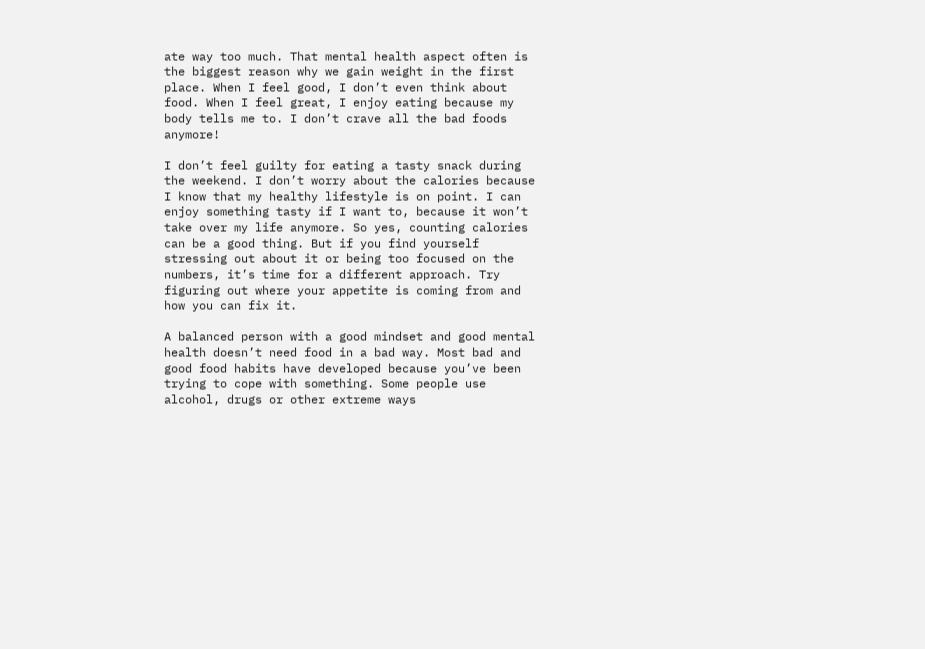ate way too much. That mental health aspect often is the biggest reason why we gain weight in the first place. When I feel good, I don’t even think about food. When I feel great, I enjoy eating because my body tells me to. I don’t crave all the bad foods anymore!

I don’t feel guilty for eating a tasty snack during the weekend. I don’t worry about the calories because I know that my healthy lifestyle is on point. I can enjoy something tasty if I want to, because it won’t take over my life anymore. So yes, counting calories can be a good thing. But if you find yourself stressing out about it or being too focused on the numbers, it’s time for a different approach. Try figuring out where your appetite is coming from and how you can fix it.

A balanced person with a good mindset and good mental health doesn’t need food in a bad way. Most bad and good food habits have developed because you’ve been trying to cope with something. Some people use alcohol, drugs or other extreme ways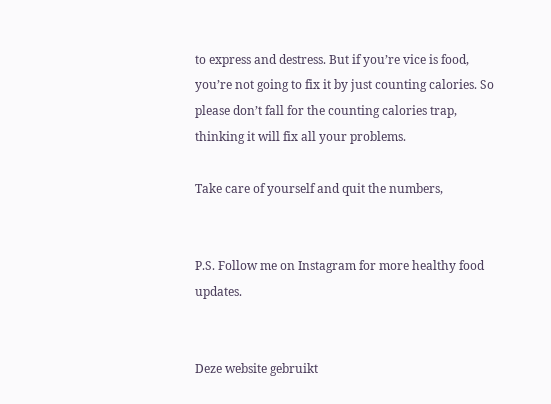to express and destress. But if you’re vice is food, you’re not going to fix it by just counting calories. So please don’t fall for the counting calories trap, thinking it will fix all your problems.

Take care of yourself and quit the numbers,


P.S. Follow me on Instagram for more healthy food updates.


Deze website gebruikt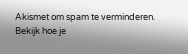Akismet om spam te verminderen. Bekijk hoe je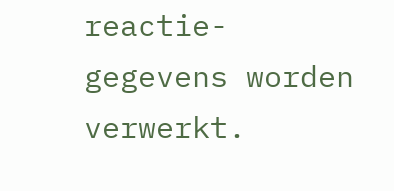reactie-gegevens worden verwerkt.